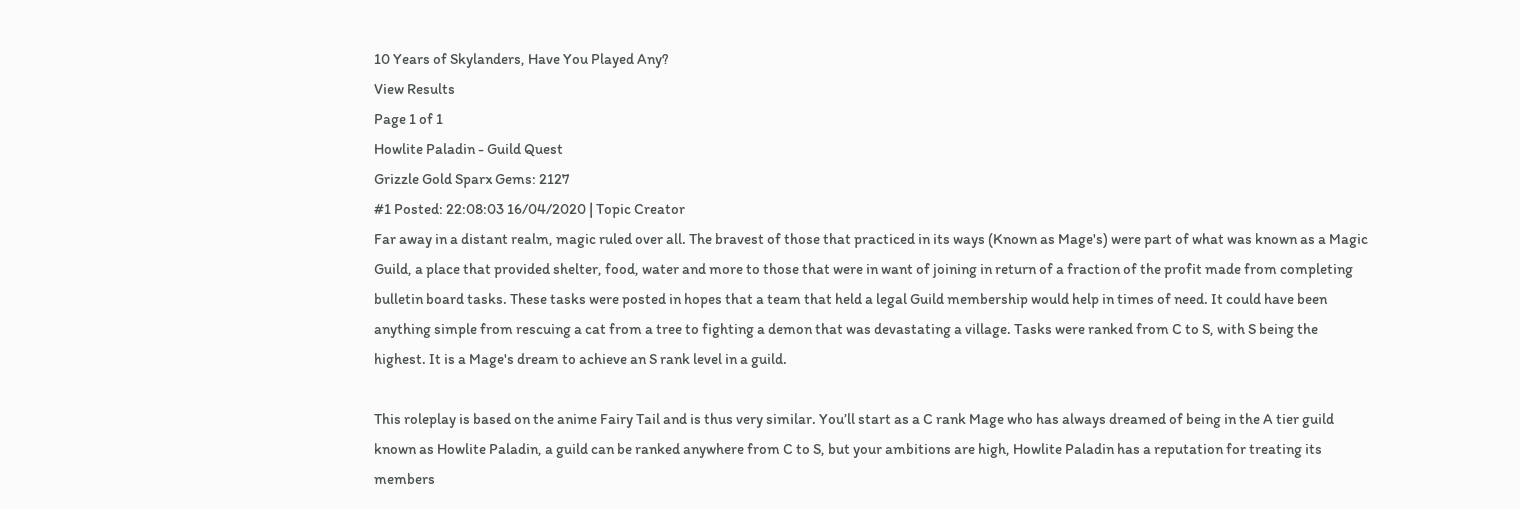10 Years of Skylanders, Have You Played Any?
View Results
Page 1 of 1
Howlite Paladin - Guild Quest
Grizzle Gold Sparx Gems: 2127
#1 Posted: 22:08:03 16/04/2020 | Topic Creator
Far away in a distant realm, magic ruled over all. The bravest of those that practiced in its ways (Known as Mage's) were part of what was known as a Magic Guild, a place that provided shelter, food, water and more to those that were in want of joining in return of a fraction of the profit made from completing bulletin board tasks. These tasks were posted in hopes that a team that held a legal Guild membership would help in times of need. It could have been anything simple from rescuing a cat from a tree to fighting a demon that was devastating a village. Tasks were ranked from C to S, with S being the highest. It is a Mage's dream to achieve an S rank level in a guild.

This roleplay is based on the anime Fairy Tail and is thus very similar. You’ll start as a C rank Mage who has always dreamed of being in the A tier guild known as Howlite Paladin, a guild can be ranked anywhere from C to S, but your ambitions are high, Howlite Paladin has a reputation for treating its members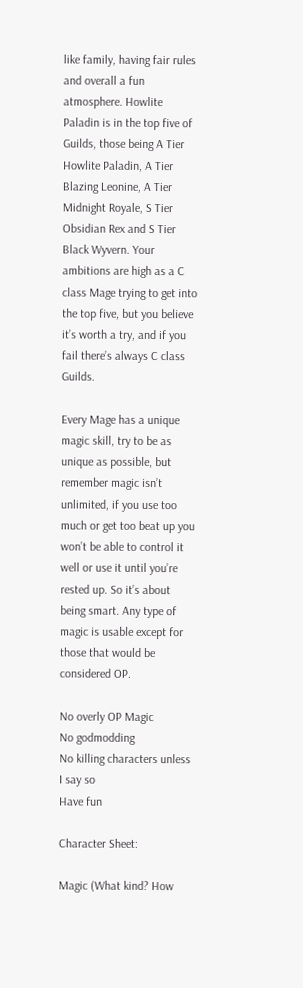like family, having fair rules and overall a fun atmosphere. Howlite Paladin is in the top five of Guilds, those being A Tier Howlite Paladin, A Tier Blazing Leonine, A Tier Midnight Royale, S Tier Obsidian Rex and S Tier Black Wyvern. Your ambitions are high as a C class Mage trying to get into the top five, but you believe it’s worth a try, and if you fail there’s always C class Guilds.

Every Mage has a unique magic skill, try to be as unique as possible, but remember magic isn’t unlimited, if you use too much or get too beat up you won’t be able to control it well or use it until you’re rested up. So it’s about being smart. Any type of magic is usable except for those that would be considered OP.

No overly OP Magic
No godmodding
No killing characters unless I say so
Have fun

Character Sheet:

Magic (What kind? How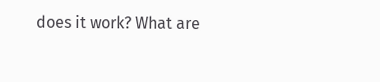does it work? What are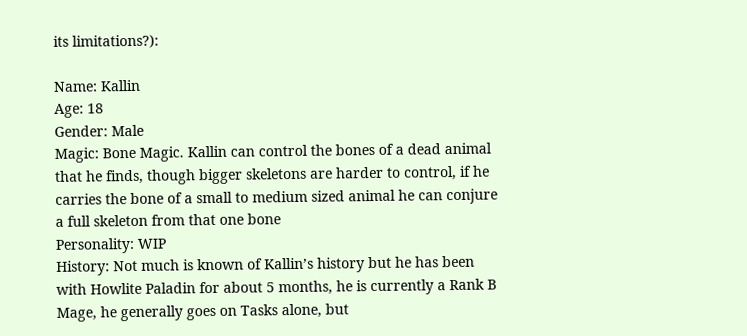its limitations?):

Name: Kallin
Age: 18
Gender: Male
Magic: Bone Magic. Kallin can control the bones of a dead animal that he finds, though bigger skeletons are harder to control, if he carries the bone of a small to medium sized animal he can conjure a full skeleton from that one bone
Personality: WIP
History: Not much is known of Kallin’s history but he has been with Howlite Paladin for about 5 months, he is currently a Rank B Mage, he generally goes on Tasks alone, but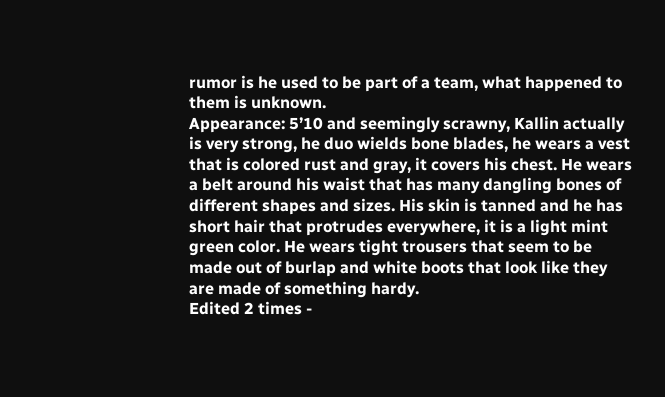rumor is he used to be part of a team, what happened to them is unknown.
Appearance: 5’10 and seemingly scrawny, Kallin actually is very strong, he duo wields bone blades, he wears a vest that is colored rust and gray, it covers his chest. He wears a belt around his waist that has many dangling bones of different shapes and sizes. His skin is tanned and he has short hair that protrudes everywhere, it is a light mint green color. He wears tight trousers that seem to be made out of burlap and white boots that look like they are made of something hardy.
Edited 2 times -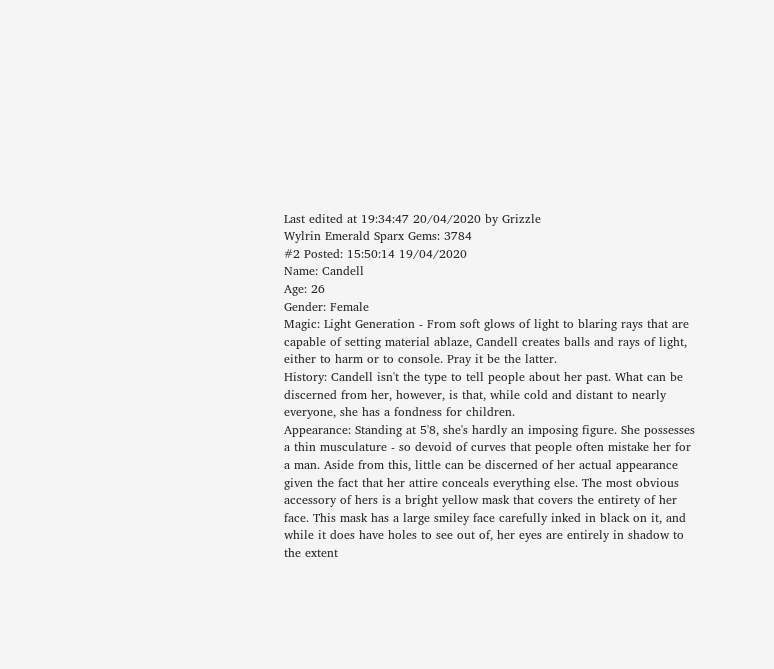Last edited at 19:34:47 20/04/2020 by Grizzle
Wylrin Emerald Sparx Gems: 3784
#2 Posted: 15:50:14 19/04/2020
Name: Candell
Age: 26
Gender: Female
Magic: Light Generation - From soft glows of light to blaring rays that are capable of setting material ablaze, Candell creates balls and rays of light, either to harm or to console. Pray it be the latter.
History: Candell isn't the type to tell people about her past. What can be discerned from her, however, is that, while cold and distant to nearly everyone, she has a fondness for children.
Appearance: Standing at 5'8, she's hardly an imposing figure. She possesses a thin musculature - so devoid of curves that people often mistake her for a man. Aside from this, little can be discerned of her actual appearance given the fact that her attire conceals everything else. The most obvious accessory of hers is a bright yellow mask that covers the entirety of her face. This mask has a large smiley face carefully inked in black on it, and while it does have holes to see out of, her eyes are entirely in shadow to the extent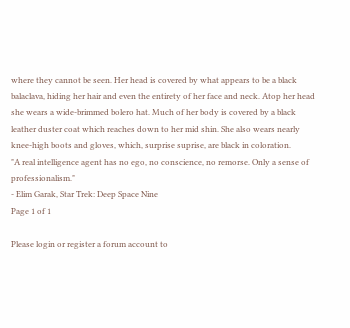where they cannot be seen. Her head is covered by what appears to be a black balaclava, hiding her hair and even the entirety of her face and neck. Atop her head she wears a wide-brimmed bolero hat. Much of her body is covered by a black leather duster coat which reaches down to her mid shin. She also wears nearly knee-high boots and gloves, which, surprise suprise, are black in coloration.
"A real intelligence agent has no ego, no conscience, no remorse. Only a sense of professionalism."
- Elim Garak, Star Trek: Deep Space Nine
Page 1 of 1

Please login or register a forum account to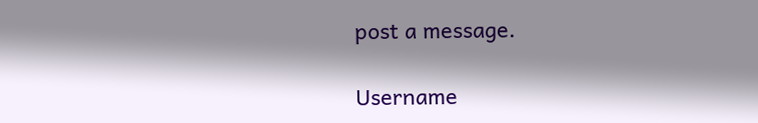post a message.

Username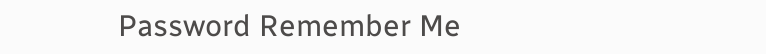Password Remember Me